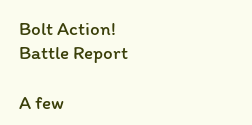Bolt Action! Battle Report

A few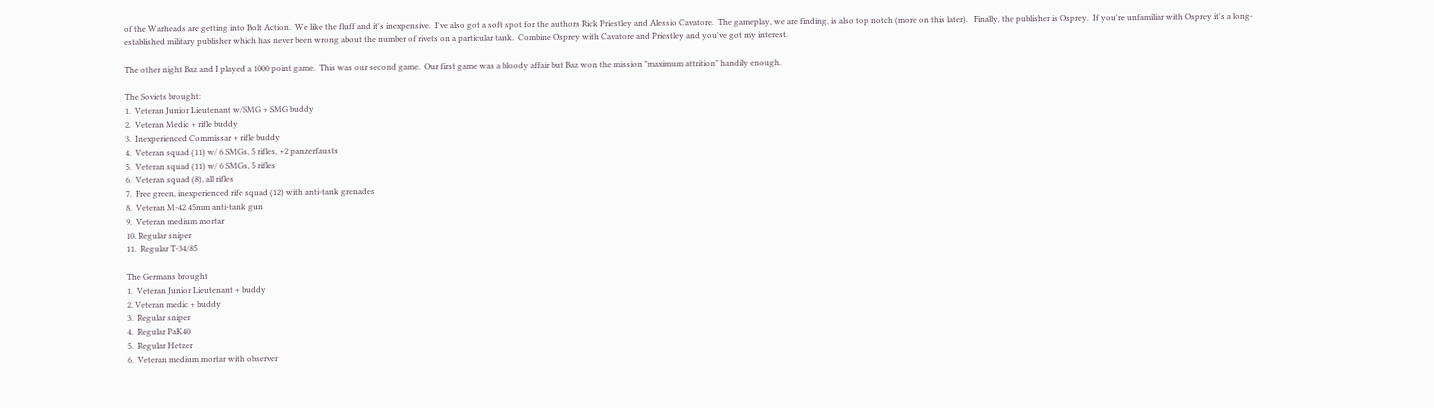of the Warheads are getting into Bolt Action.  We like the fluff and it's inexpensive.  I've also got a soft spot for the authors Rick Priestley and Alessio Cavatore.  The gameplay, we are finding, is also top notch (more on this later).   Finally, the publisher is Osprey.  If you're unfamiliar with Osprey it's a long-established military publisher which has never been wrong about the number of rivets on a particular tank.  Combine Osprey with Cavatore and Priestley and you've got my interest.

The other night Baz and I played a 1000 point game.  This was our second game.  Our first game was a bloody affair but Baz won the mission "maximum attrition" handily enough.

The Soviets brought:
1.  Veteran Junior Lieutenant w/SMG + SMG buddy
2.  Veteran Medic + rifle buddy
3.  Inexperienced Commissar + rifle buddy
4.  Veteran squad (11) w/ 6 SMGs, 5 rifles, +2 panzerfausts
5.  Veteran squad (11) w/ 6 SMGs, 5 rifles
6.  Veteran squad (8), all rifles
7.  Free green, inexperienced rife squad (12) with anti-tank grenades
8.  Veteran M-42 45mm anti-tank gun
9.  Veteran medium mortar
10. Regular sniper
11.  Regular T-34/85

The Germans brought
1.  Veteran Junior Lieutenant + buddy
2. Veteran medic + buddy
3.  Regular sniper
4.  Regular PaK40
5.  Regular Hetzer
6.  Veteran medium mortar with observer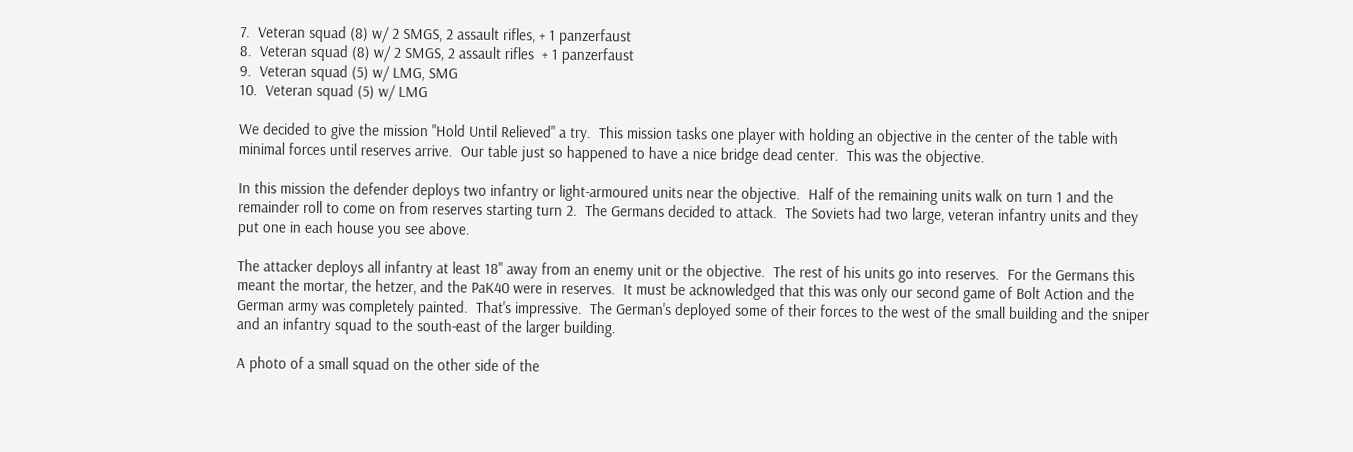7.  Veteran squad (8) w/ 2 SMGS, 2 assault rifles, + 1 panzerfaust
8.  Veteran squad (8) w/ 2 SMGS, 2 assault rifles  + 1 panzerfaust
9.  Veteran squad (5) w/ LMG, SMG
10.  Veteran squad (5) w/ LMG

We decided to give the mission "Hold Until Relieved" a try.  This mission tasks one player with holding an objective in the center of the table with minimal forces until reserves arrive.  Our table just so happened to have a nice bridge dead center.  This was the objective.

In this mission the defender deploys two infantry or light-armoured units near the objective.  Half of the remaining units walk on turn 1 and the remainder roll to come on from reserves starting turn 2.  The Germans decided to attack.  The Soviets had two large, veteran infantry units and they put one in each house you see above.

The attacker deploys all infantry at least 18" away from an enemy unit or the objective.  The rest of his units go into reserves.  For the Germans this meant the mortar, the hetzer, and the PaK40 were in reserves.  It must be acknowledged that this was only our second game of Bolt Action and the German army was completely painted.  That's impressive.  The German's deployed some of their forces to the west of the small building and the sniper and an infantry squad to the south-east of the larger building.

A photo of a small squad on the other side of the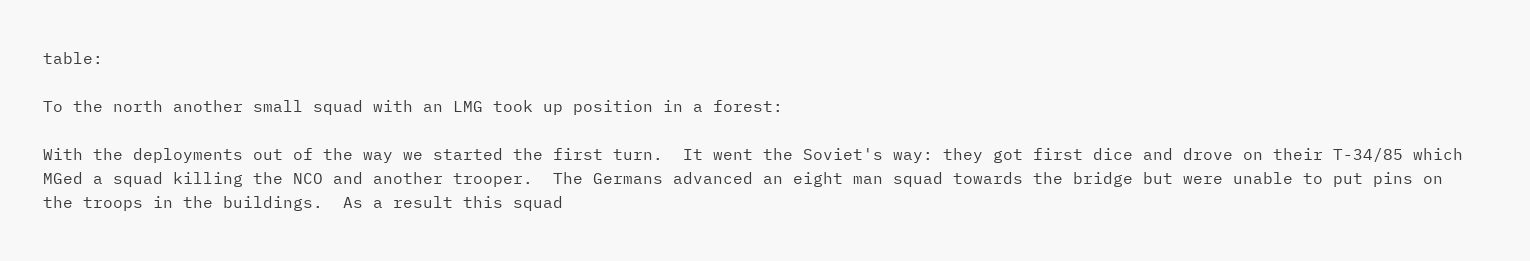table:

To the north another small squad with an LMG took up position in a forest:

With the deployments out of the way we started the first turn.  It went the Soviet's way: they got first dice and drove on their T-34/85 which MGed a squad killing the NCO and another trooper.  The Germans advanced an eight man squad towards the bridge but were unable to put pins on the troops in the buildings.  As a result this squad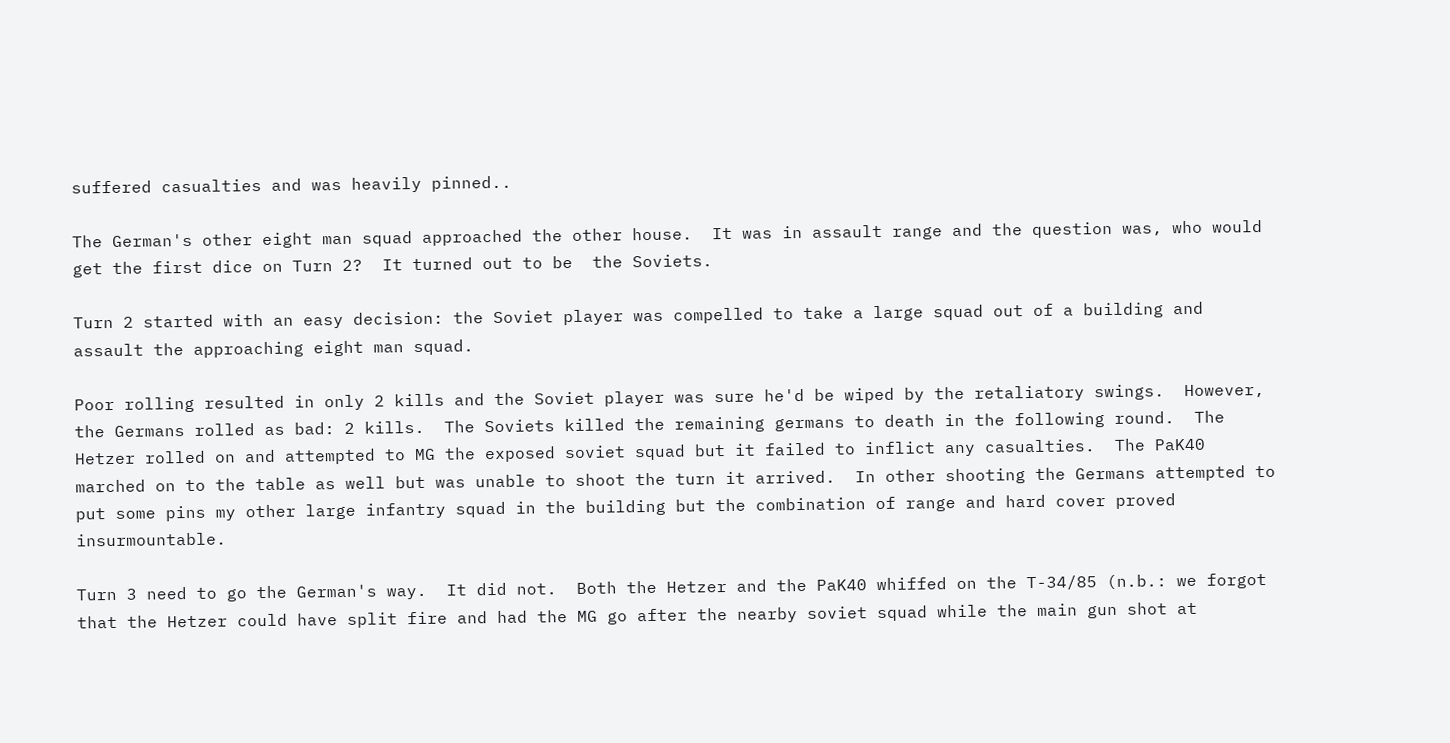suffered casualties and was heavily pinned..

The German's other eight man squad approached the other house.  It was in assault range and the question was, who would get the first dice on Turn 2?  It turned out to be  the Soviets.

Turn 2 started with an easy decision: the Soviet player was compelled to take a large squad out of a building and assault the approaching eight man squad.

Poor rolling resulted in only 2 kills and the Soviet player was sure he'd be wiped by the retaliatory swings.  However, the Germans rolled as bad: 2 kills.  The Soviets killed the remaining germans to death in the following round.  The Hetzer rolled on and attempted to MG the exposed soviet squad but it failed to inflict any casualties.  The PaK40 marched on to the table as well but was unable to shoot the turn it arrived.  In other shooting the Germans attempted to put some pins my other large infantry squad in the building but the combination of range and hard cover proved insurmountable.

Turn 3 need to go the German's way.  It did not.  Both the Hetzer and the PaK40 whiffed on the T-34/85 (n.b.: we forgot that the Hetzer could have split fire and had the MG go after the nearby soviet squad while the main gun shot at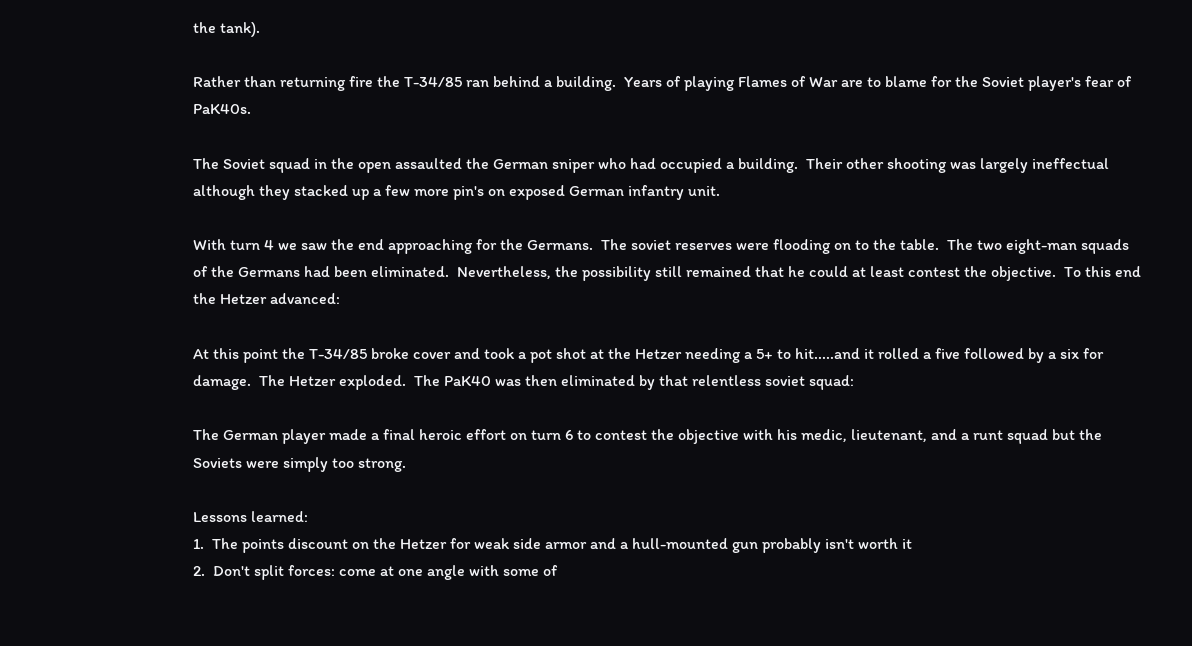the tank).

Rather than returning fire the T-34/85 ran behind a building.  Years of playing Flames of War are to blame for the Soviet player's fear of PaK40s.

The Soviet squad in the open assaulted the German sniper who had occupied a building.  Their other shooting was largely ineffectual although they stacked up a few more pin's on exposed German infantry unit.

With turn 4 we saw the end approaching for the Germans.  The soviet reserves were flooding on to the table.  The two eight-man squads of the Germans had been eliminated.  Nevertheless, the possibility still remained that he could at least contest the objective.  To this end the Hetzer advanced:

At this point the T-34/85 broke cover and took a pot shot at the Hetzer needing a 5+ to hit.....and it rolled a five followed by a six for damage.  The Hetzer exploded.  The PaK40 was then eliminated by that relentless soviet squad:

The German player made a final heroic effort on turn 6 to contest the objective with his medic, lieutenant, and a runt squad but the Soviets were simply too strong.

Lessons learned:
1.  The points discount on the Hetzer for weak side armor and a hull-mounted gun probably isn't worth it
2.  Don't split forces: come at one angle with some of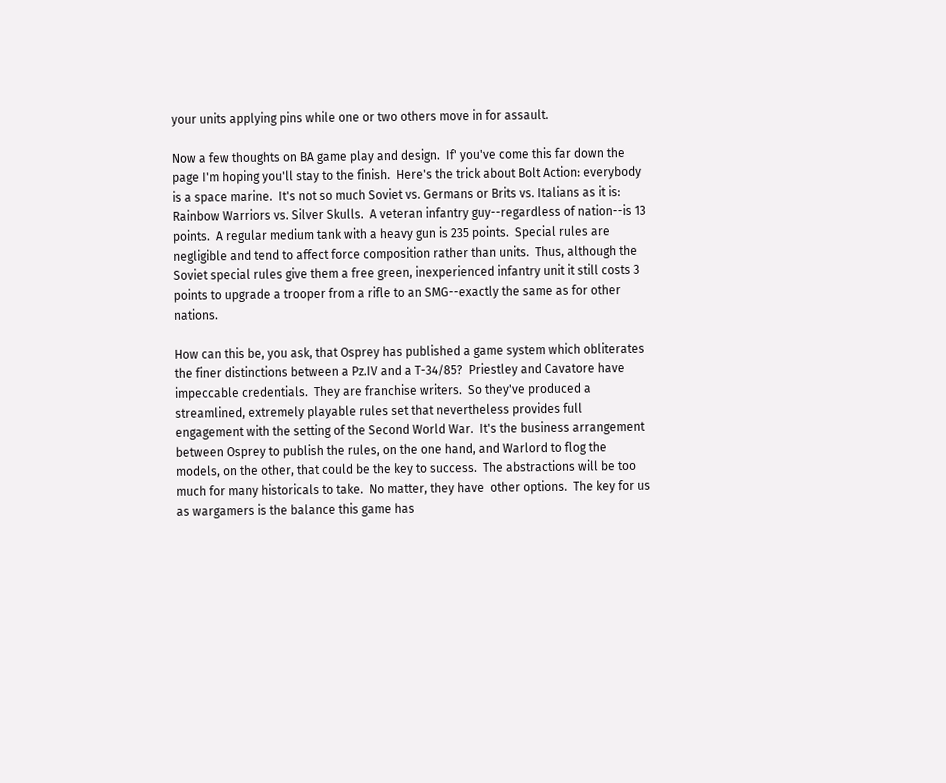your units applying pins while one or two others move in for assault.

Now a few thoughts on BA game play and design.  If' you've come this far down the page I'm hoping you'll stay to the finish.  Here's the trick about Bolt Action: everybody is a space marine.  It's not so much Soviet vs. Germans or Brits vs. Italians as it is: Rainbow Warriors vs. Silver Skulls.  A veteran infantry guy--regardless of nation--is 13 points.  A regular medium tank with a heavy gun is 235 points.  Special rules are negligible and tend to affect force composition rather than units.  Thus, although the Soviet special rules give them a free green, inexperienced infantry unit it still costs 3 points to upgrade a trooper from a rifle to an SMG--exactly the same as for other nations.

How can this be, you ask, that Osprey has published a game system which obliterates the finer distinctions between a Pz.IV and a T-34/85?  Priestley and Cavatore have impeccable credentials.  They are franchise writers.  So they've produced a streamlined, extremely playable rules set that nevertheless provides full engagement with the setting of the Second World War.  It's the business arrangement between Osprey to publish the rules, on the one hand, and Warlord to flog the models, on the other, that could be the key to success.  The abstractions will be too much for many historicals to take.  No matter, they have  other options.  The key for us as wargamers is the balance this game has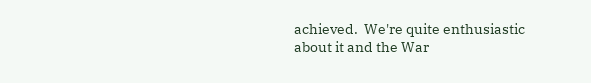achieved.  We're quite enthusiastic about it and the War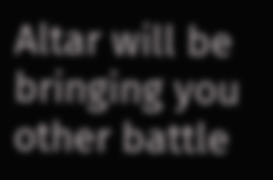Altar will be bringing you other battle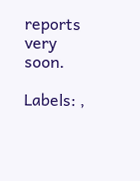reports very soon.

Labels: ,